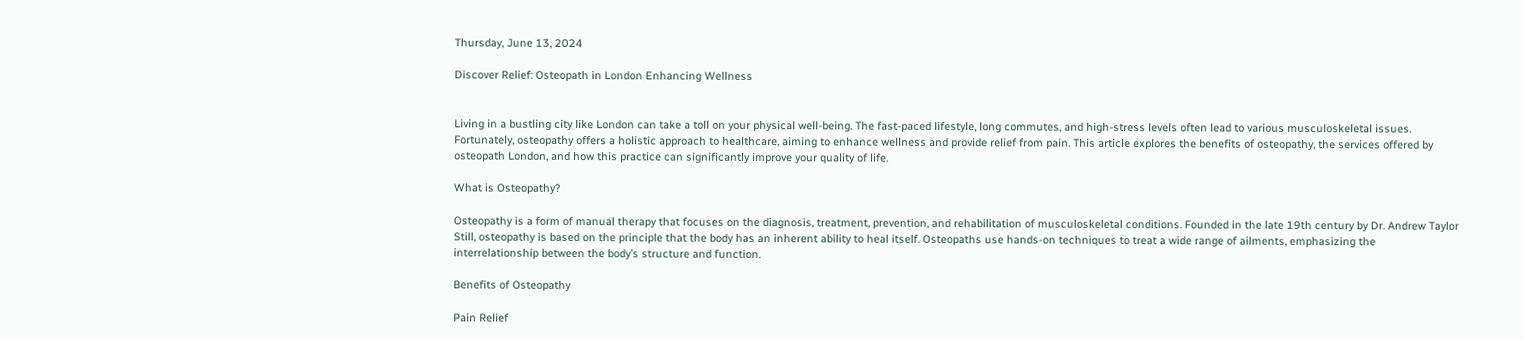Thursday, June 13, 2024

Discover Relief: Osteopath in London Enhancing Wellness


Living in a bustling city like London can take a toll on your physical well-being. The fast-paced lifestyle, long commutes, and high-stress levels often lead to various musculoskeletal issues. Fortunately, osteopathy offers a holistic approach to healthcare, aiming to enhance wellness and provide relief from pain. This article explores the benefits of osteopathy, the services offered by osteopath London, and how this practice can significantly improve your quality of life.

What is Osteopathy?

Osteopathy is a form of manual therapy that focuses on the diagnosis, treatment, prevention, and rehabilitation of musculoskeletal conditions. Founded in the late 19th century by Dr. Andrew Taylor Still, osteopathy is based on the principle that the body has an inherent ability to heal itself. Osteopaths use hands-on techniques to treat a wide range of ailments, emphasizing the interrelationship between the body’s structure and function.

Benefits of Osteopathy

Pain Relief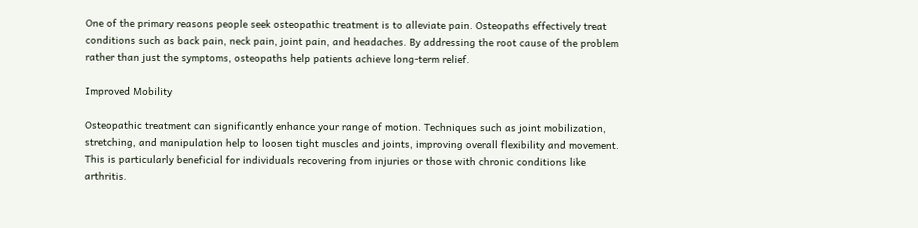One of the primary reasons people seek osteopathic treatment is to alleviate pain. Osteopaths effectively treat conditions such as back pain, neck pain, joint pain, and headaches. By addressing the root cause of the problem rather than just the symptoms, osteopaths help patients achieve long-term relief.

Improved Mobility

Osteopathic treatment can significantly enhance your range of motion. Techniques such as joint mobilization, stretching, and manipulation help to loosen tight muscles and joints, improving overall flexibility and movement. This is particularly beneficial for individuals recovering from injuries or those with chronic conditions like arthritis.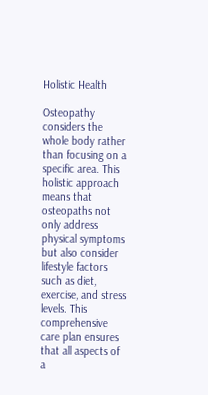Holistic Health

Osteopathy considers the whole body rather than focusing on a specific area. This holistic approach means that osteopaths not only address physical symptoms but also consider lifestyle factors such as diet, exercise, and stress levels. This comprehensive care plan ensures that all aspects of a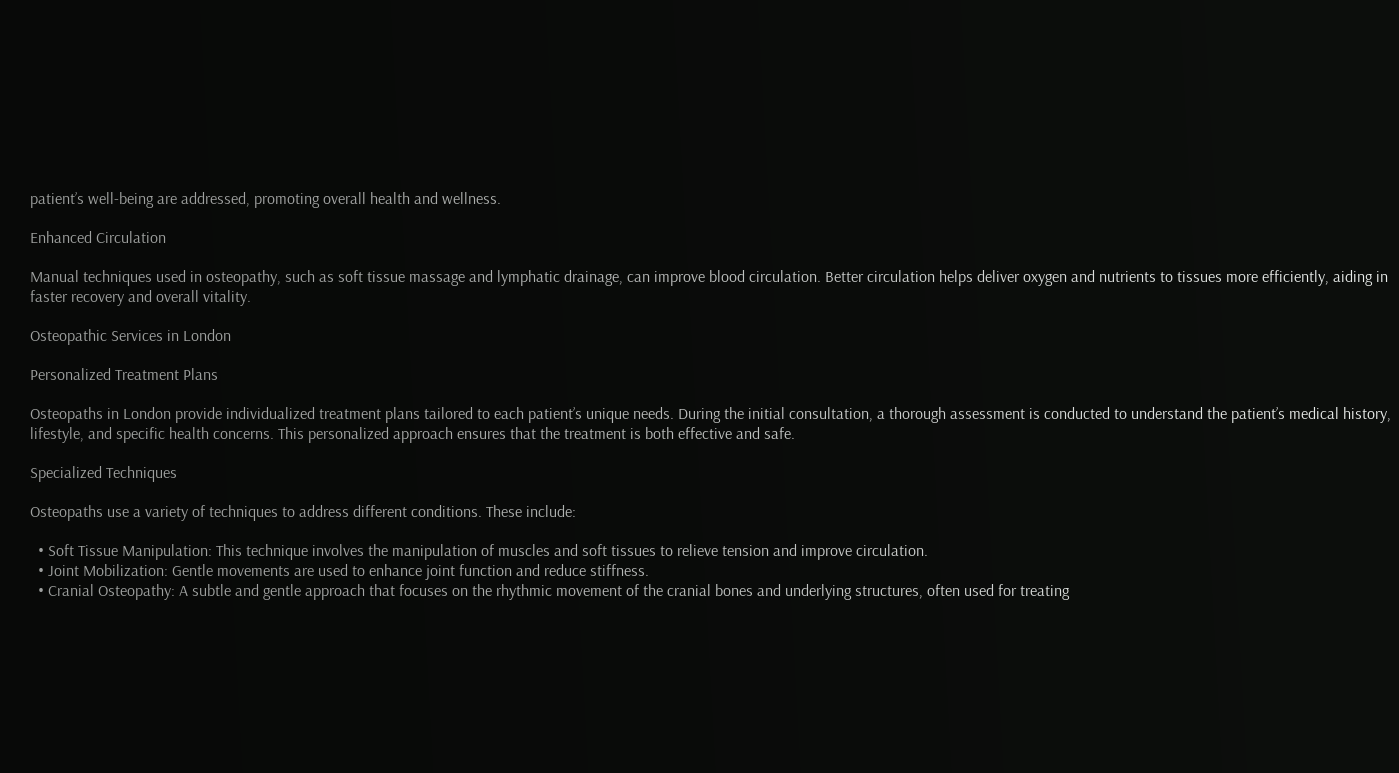patient’s well-being are addressed, promoting overall health and wellness.

Enhanced Circulation

Manual techniques used in osteopathy, such as soft tissue massage and lymphatic drainage, can improve blood circulation. Better circulation helps deliver oxygen and nutrients to tissues more efficiently, aiding in faster recovery and overall vitality.

Osteopathic Services in London

Personalized Treatment Plans

Osteopaths in London provide individualized treatment plans tailored to each patient’s unique needs. During the initial consultation, a thorough assessment is conducted to understand the patient’s medical history, lifestyle, and specific health concerns. This personalized approach ensures that the treatment is both effective and safe.

Specialized Techniques

Osteopaths use a variety of techniques to address different conditions. These include:

  • Soft Tissue Manipulation: This technique involves the manipulation of muscles and soft tissues to relieve tension and improve circulation.
  • Joint Mobilization: Gentle movements are used to enhance joint function and reduce stiffness.
  • Cranial Osteopathy: A subtle and gentle approach that focuses on the rhythmic movement of the cranial bones and underlying structures, often used for treating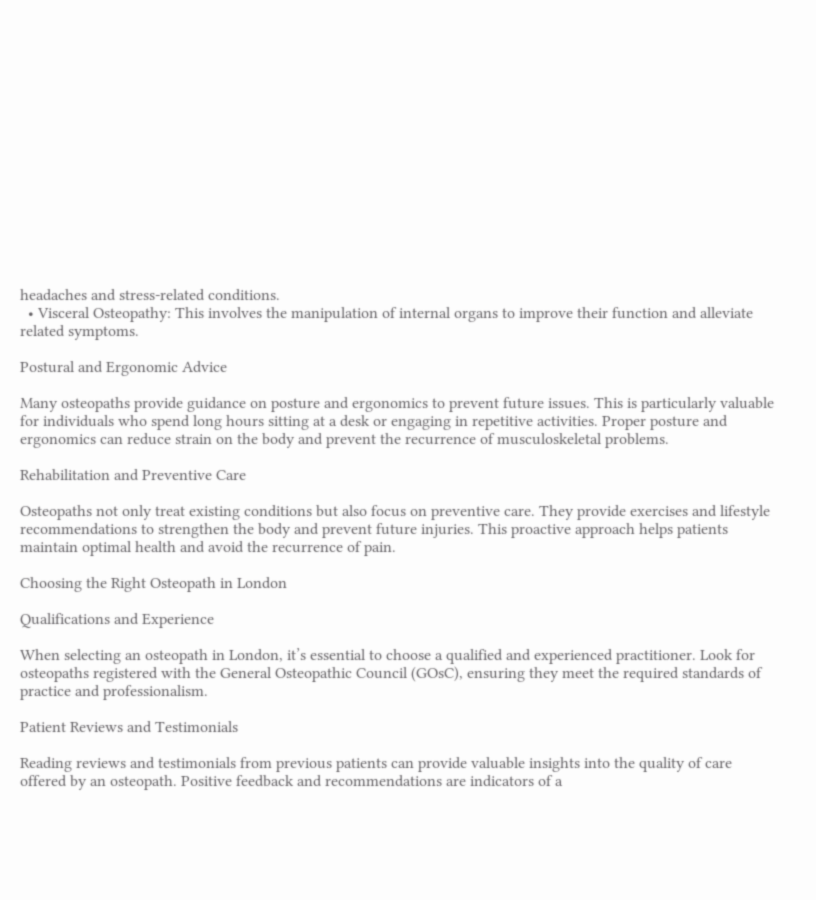headaches and stress-related conditions.
  • Visceral Osteopathy: This involves the manipulation of internal organs to improve their function and alleviate related symptoms.

Postural and Ergonomic Advice

Many osteopaths provide guidance on posture and ergonomics to prevent future issues. This is particularly valuable for individuals who spend long hours sitting at a desk or engaging in repetitive activities. Proper posture and ergonomics can reduce strain on the body and prevent the recurrence of musculoskeletal problems.

Rehabilitation and Preventive Care

Osteopaths not only treat existing conditions but also focus on preventive care. They provide exercises and lifestyle recommendations to strengthen the body and prevent future injuries. This proactive approach helps patients maintain optimal health and avoid the recurrence of pain.

Choosing the Right Osteopath in London

Qualifications and Experience

When selecting an osteopath in London, it’s essential to choose a qualified and experienced practitioner. Look for osteopaths registered with the General Osteopathic Council (GOsC), ensuring they meet the required standards of practice and professionalism.

Patient Reviews and Testimonials

Reading reviews and testimonials from previous patients can provide valuable insights into the quality of care offered by an osteopath. Positive feedback and recommendations are indicators of a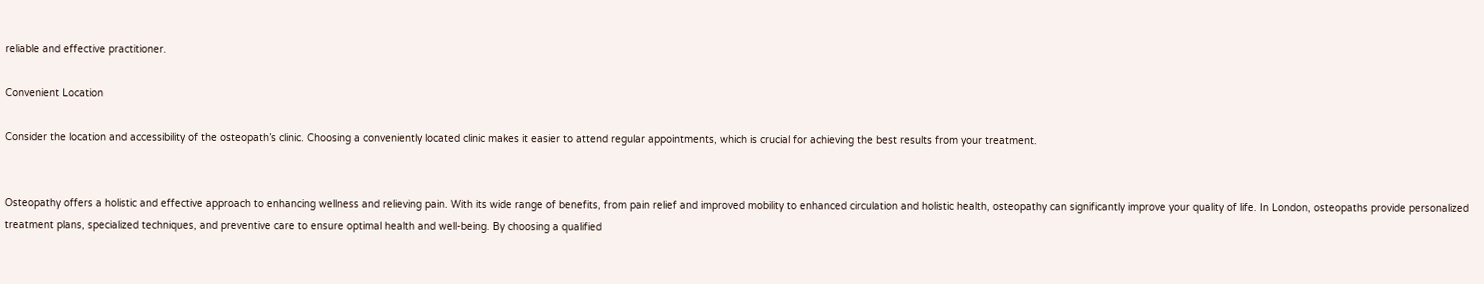reliable and effective practitioner.

Convenient Location

Consider the location and accessibility of the osteopath’s clinic. Choosing a conveniently located clinic makes it easier to attend regular appointments, which is crucial for achieving the best results from your treatment.


Osteopathy offers a holistic and effective approach to enhancing wellness and relieving pain. With its wide range of benefits, from pain relief and improved mobility to enhanced circulation and holistic health, osteopathy can significantly improve your quality of life. In London, osteopaths provide personalized treatment plans, specialized techniques, and preventive care to ensure optimal health and well-being. By choosing a qualified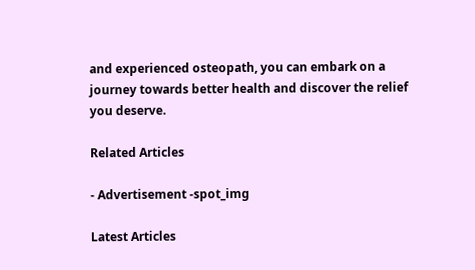and experienced osteopath, you can embark on a journey towards better health and discover the relief you deserve.

Related Articles

- Advertisement -spot_img

Latest Articles